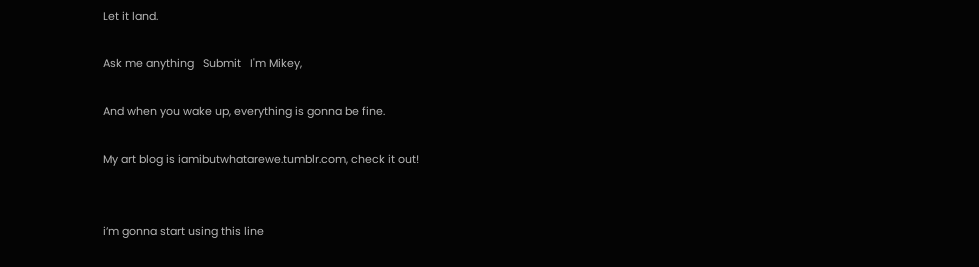Let it land.

Ask me anything   Submit   I'm Mikey,

And when you wake up, everything is gonna be fine.

My art blog is iamibutwhatarewe.tumblr.com, check it out!


i’m gonna start using this line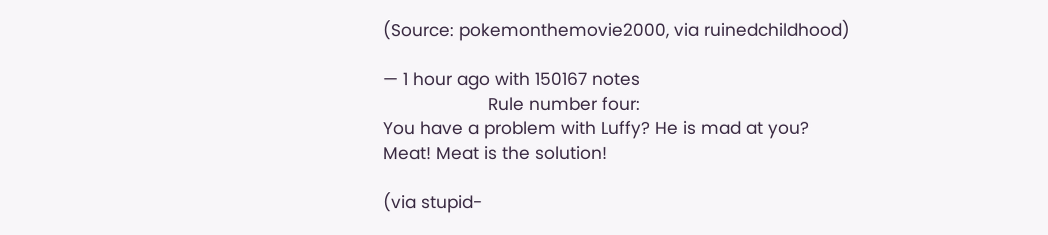(Source: pokemonthemovie2000, via ruinedchildhood)

— 1 hour ago with 150167 notes
                     Rule number four:
You have a problem with Luffy? He is mad at you?
Meat! Meat is the solution!

(via stupid-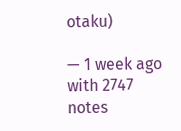otaku)

— 1 week ago with 2747 notes